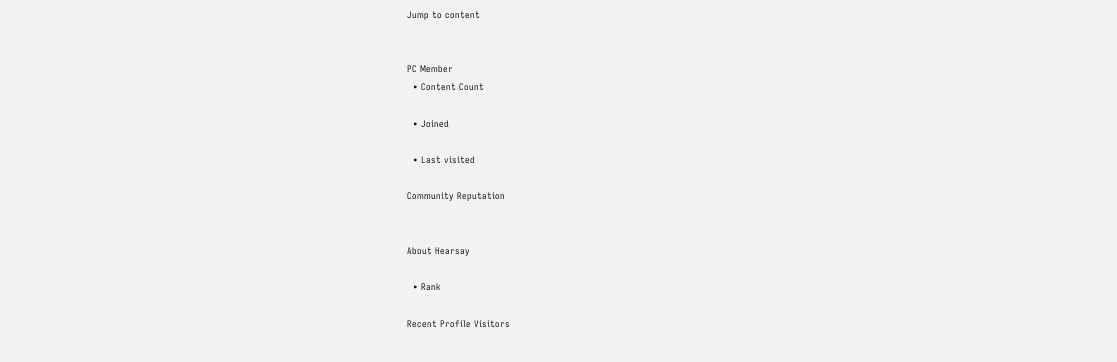Jump to content


PC Member
  • Content Count

  • Joined

  • Last visited

Community Reputation


About Hearsay

  • Rank

Recent Profile Visitors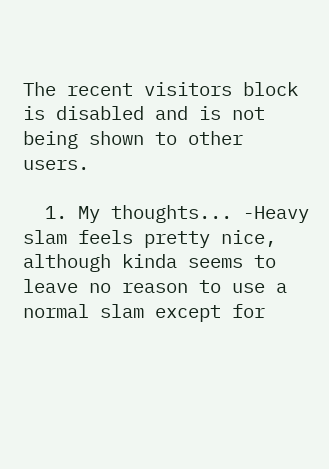The recent visitors block is disabled and is not being shown to other users.

  1. My thoughts... -Heavy slam feels pretty nice, although kinda seems to leave no reason to use a normal slam except for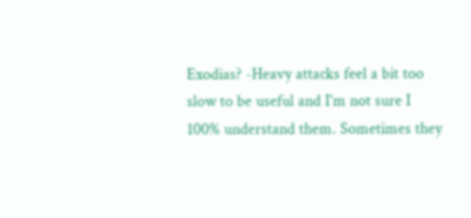Exodias? -Heavy attacks feel a bit too slow to be useful and I'm not sure I 100% understand them. Sometimes they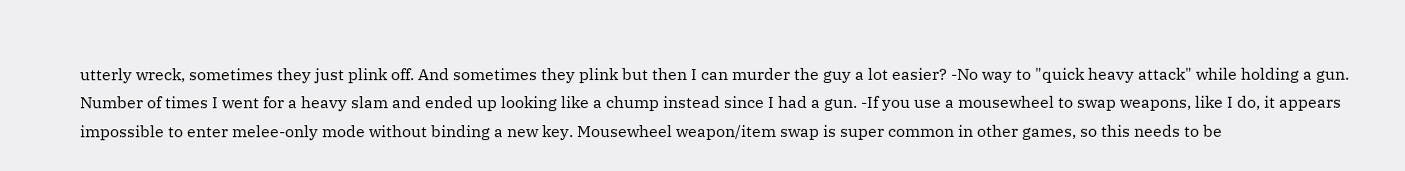utterly wreck, sometimes they just plink off. And sometimes they plink but then I can murder the guy a lot easier? -No way to "quick heavy attack" while holding a gun. Number of times I went for a heavy slam and ended up looking like a chump instead since I had a gun. -If you use a mousewheel to swap weapons, like I do, it appears impossible to enter melee-only mode without binding a new key. Mousewheel weapon/item swap is super common in other games, so this needs to be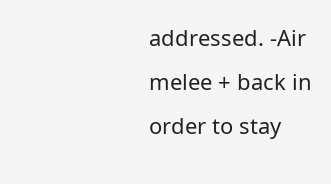addressed. -Air melee + back in order to stay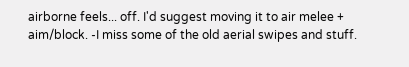airborne feels... off. I'd suggest moving it to air melee + aim/block. -I miss some of the old aerial swipes and stuff.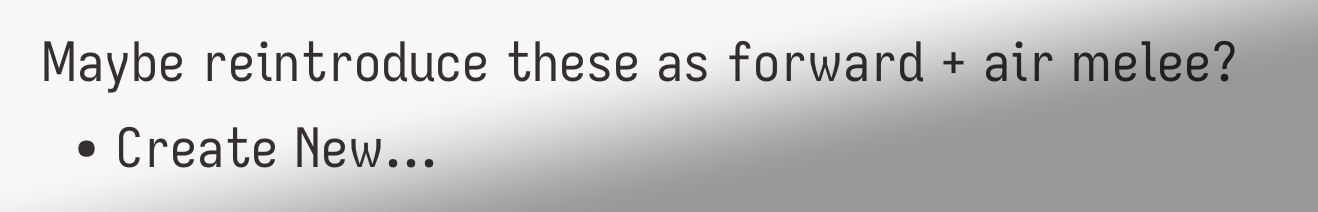Maybe reintroduce these as forward + air melee?
  • Create New...